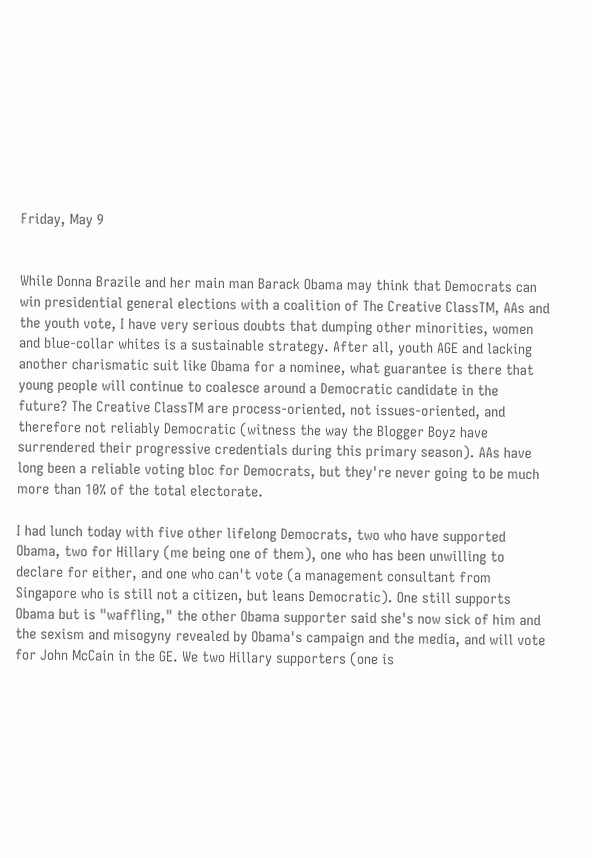Friday, May 9


While Donna Brazile and her main man Barack Obama may think that Democrats can win presidential general elections with a coalition of The Creative ClassTM, AAs and the youth vote, I have very serious doubts that dumping other minorities, women and blue-collar whites is a sustainable strategy. After all, youth AGE and lacking another charismatic suit like Obama for a nominee, what guarantee is there that young people will continue to coalesce around a Democratic candidate in the future? The Creative ClassTM are process-oriented, not issues-oriented, and therefore not reliably Democratic (witness the way the Blogger Boyz have surrendered their progressive credentials during this primary season). AAs have long been a reliable voting bloc for Democrats, but they're never going to be much more than 10% of the total electorate.

I had lunch today with five other lifelong Democrats, two who have supported Obama, two for Hillary (me being one of them), one who has been unwilling to declare for either, and one who can't vote (a management consultant from Singapore who is still not a citizen, but leans Democratic). One still supports Obama but is "waffling," the other Obama supporter said she's now sick of him and the sexism and misogyny revealed by Obama's campaign and the media, and will vote for John McCain in the GE. We two Hillary supporters (one is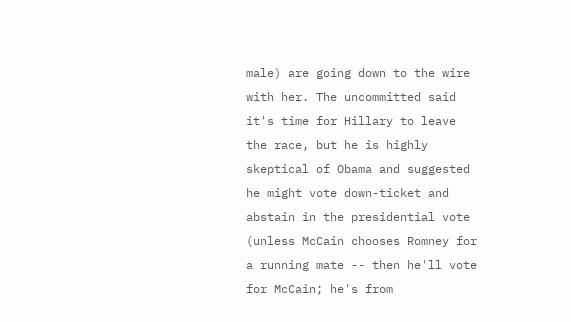male) are going down to the wire with her. The uncommitted said it's time for Hillary to leave the race, but he is highly skeptical of Obama and suggested he might vote down-ticket and abstain in the presidential vote (unless McCain chooses Romney for a running mate -- then he'll vote for McCain; he's from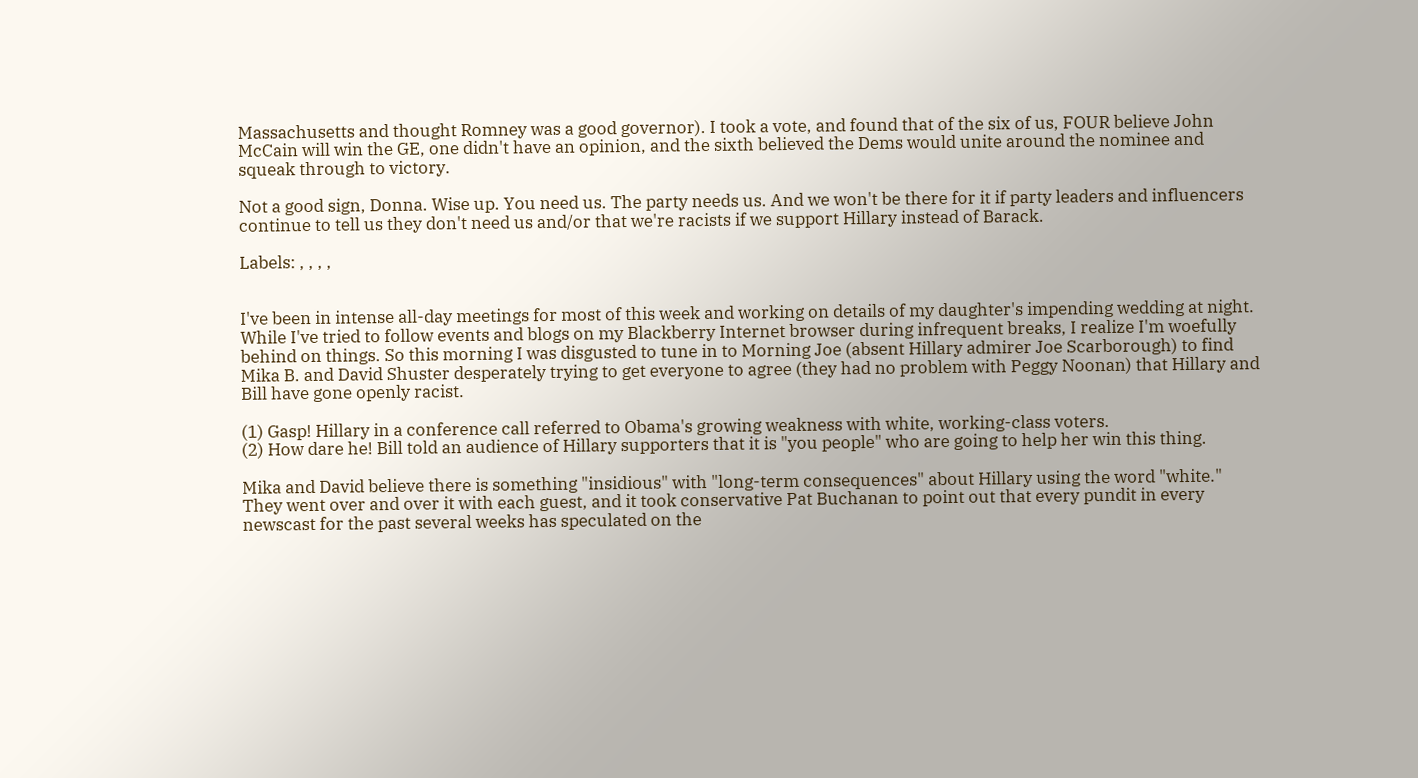Massachusetts and thought Romney was a good governor). I took a vote, and found that of the six of us, FOUR believe John McCain will win the GE, one didn't have an opinion, and the sixth believed the Dems would unite around the nominee and squeak through to victory.

Not a good sign, Donna. Wise up. You need us. The party needs us. And we won't be there for it if party leaders and influencers continue to tell us they don't need us and/or that we're racists if we support Hillary instead of Barack.

Labels: , , , ,


I've been in intense all-day meetings for most of this week and working on details of my daughter's impending wedding at night. While I've tried to follow events and blogs on my Blackberry Internet browser during infrequent breaks, I realize I'm woefully behind on things. So this morning I was disgusted to tune in to Morning Joe (absent Hillary admirer Joe Scarborough) to find Mika B. and David Shuster desperately trying to get everyone to agree (they had no problem with Peggy Noonan) that Hillary and Bill have gone openly racist.

(1) Gasp! Hillary in a conference call referred to Obama's growing weakness with white, working-class voters.
(2) How dare he! Bill told an audience of Hillary supporters that it is "you people" who are going to help her win this thing.

Mika and David believe there is something "insidious" with "long-term consequences" about Hillary using the word "white." They went over and over it with each guest, and it took conservative Pat Buchanan to point out that every pundit in every newscast for the past several weeks has speculated on the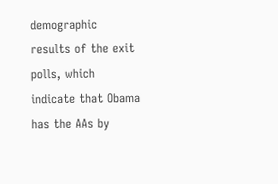demographic results of the exit polls, which indicate that Obama has the AAs by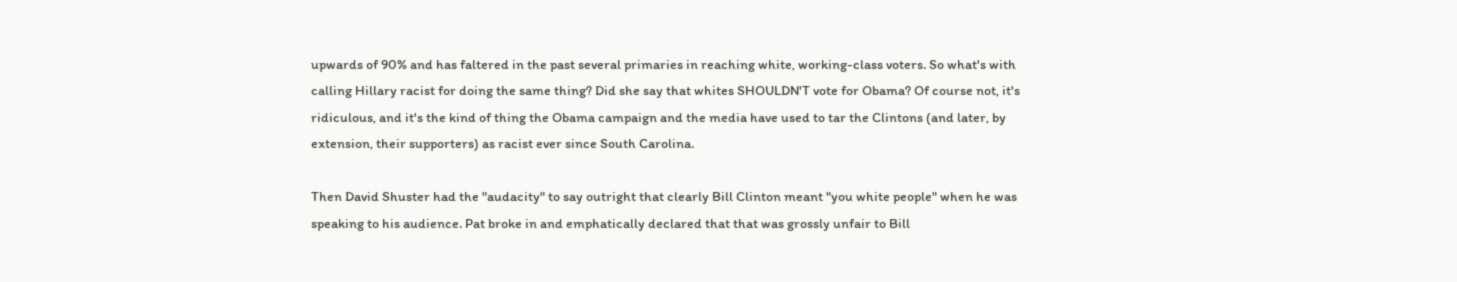upwards of 90% and has faltered in the past several primaries in reaching white, working-class voters. So what's with calling Hillary racist for doing the same thing? Did she say that whites SHOULDN'T vote for Obama? Of course not, it's ridiculous, and it's the kind of thing the Obama campaign and the media have used to tar the Clintons (and later, by extension, their supporters) as racist ever since South Carolina.

Then David Shuster had the "audacity" to say outright that clearly Bill Clinton meant "you white people" when he was speaking to his audience. Pat broke in and emphatically declared that that was grossly unfair to Bill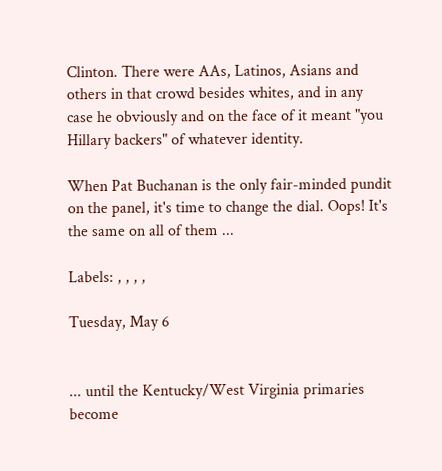Clinton. There were AAs, Latinos, Asians and others in that crowd besides whites, and in any case he obviously and on the face of it meant "you Hillary backers" of whatever identity.

When Pat Buchanan is the only fair-minded pundit on the panel, it's time to change the dial. Oops! It's the same on all of them ...

Labels: , , , ,

Tuesday, May 6


... until the Kentucky/West Virginia primaries become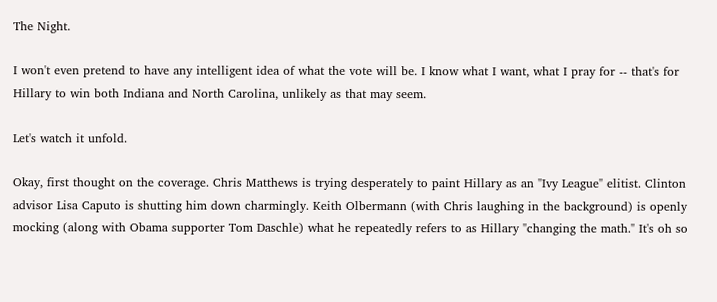The Night.

I won't even pretend to have any intelligent idea of what the vote will be. I know what I want, what I pray for -- that's for Hillary to win both Indiana and North Carolina, unlikely as that may seem.

Let's watch it unfold.

Okay, first thought on the coverage. Chris Matthews is trying desperately to paint Hillary as an "Ivy League" elitist. Clinton advisor Lisa Caputo is shutting him down charmingly. Keith Olbermann (with Chris laughing in the background) is openly mocking (along with Obama supporter Tom Daschle) what he repeatedly refers to as Hillary "changing the math." It's oh so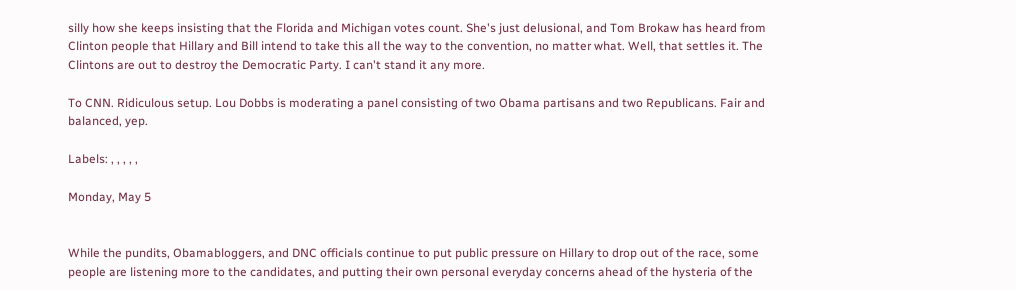silly how she keeps insisting that the Florida and Michigan votes count. She's just delusional, and Tom Brokaw has heard from Clinton people that Hillary and Bill intend to take this all the way to the convention, no matter what. Well, that settles it. The Clintons are out to destroy the Democratic Party. I can't stand it any more.

To CNN. Ridiculous setup. Lou Dobbs is moderating a panel consisting of two Obama partisans and two Republicans. Fair and balanced, yep.

Labels: , , , , ,

Monday, May 5


While the pundits, Obamabloggers, and DNC officials continue to put public pressure on Hillary to drop out of the race, some people are listening more to the candidates, and putting their own personal everyday concerns ahead of the hysteria of the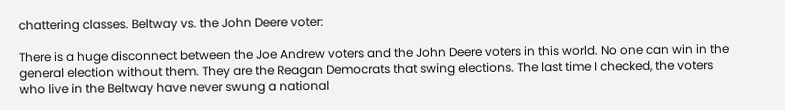chattering classes. Beltway vs. the John Deere voter:

There is a huge disconnect between the Joe Andrew voters and the John Deere voters in this world. No one can win in the general election without them. They are the Reagan Democrats that swing elections. The last time I checked, the voters who live in the Beltway have never swung a national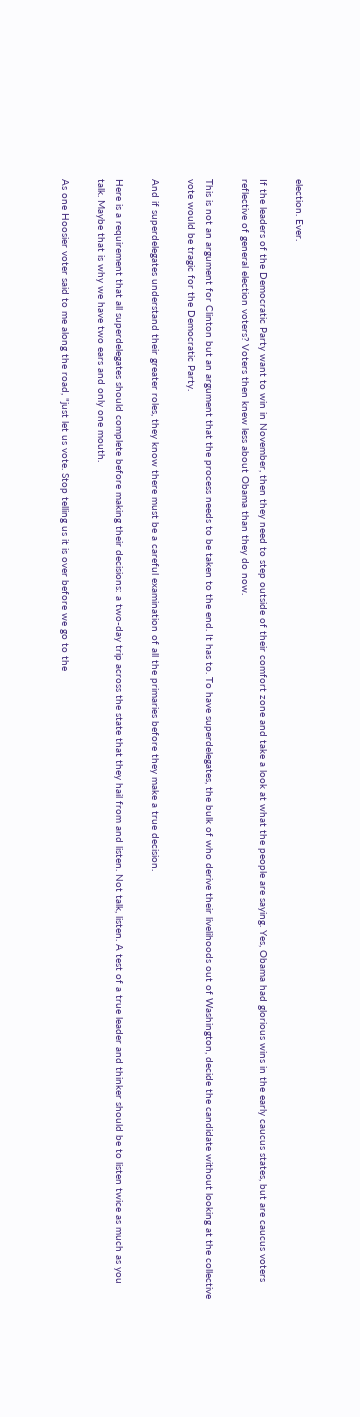election. Ever.

If the leaders of the Democratic Party want to win in November, then they need to step outside of their comfort zone and take a look at what the people are saying. Yes, Obama had glorious wins in the early caucus states, but are caucus voters reflective of general election voters? Voters then knew less about Obama than they do now.

This is not an argument for Clinton but an argument that the process needs to be taken to the end. It has to. To have superdelegates, the bulk of who derive their livelihoods out of Washington, decide the candidate without looking at the collective vote would be tragic for the Democratic Party.

And if superdelegates understand their greater roles, they know there must be a careful examination of all the primaries before they make a true decision.

Here is a requirement that all superdelegates should complete before making their decisions: a two-day trip across the state that they hail from and listen. Not talk, listen. A test of a true leader and thinker should be to listen twice as much as you talk. Maybe that is why we have two ears and only one mouth.

As one Hoosier voter said to me along the road, "just let us vote. Stop telling us it is over before we go to the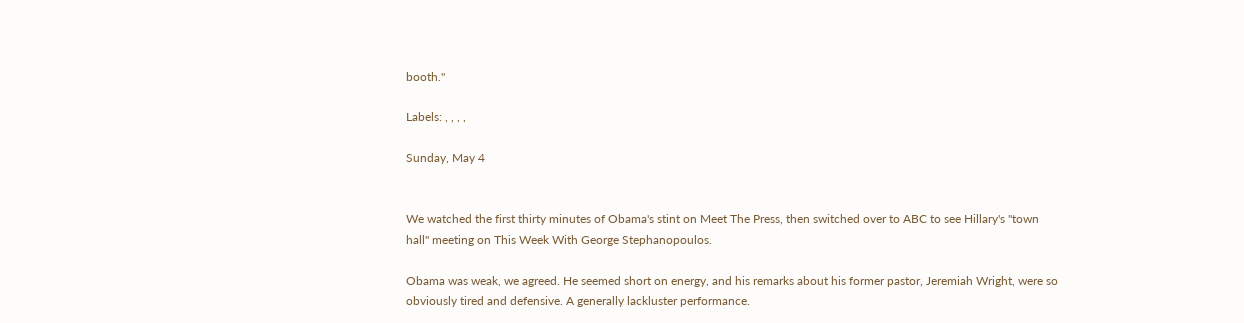booth."

Labels: , , , ,

Sunday, May 4


We watched the first thirty minutes of Obama's stint on Meet The Press, then switched over to ABC to see Hillary's "town hall" meeting on This Week With George Stephanopoulos.

Obama was weak, we agreed. He seemed short on energy, and his remarks about his former pastor, Jeremiah Wright, were so obviously tired and defensive. A generally lackluster performance.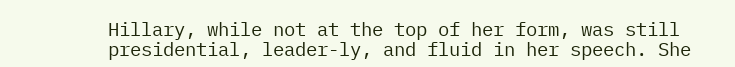Hillary, while not at the top of her form, was still presidential, leader-ly, and fluid in her speech. She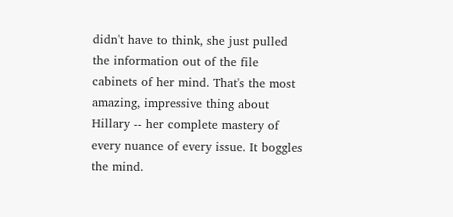didn't have to think, she just pulled the information out of the file cabinets of her mind. That's the most amazing, impressive thing about Hillary -- her complete mastery of every nuance of every issue. It boggles the mind.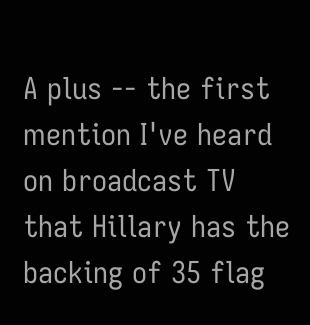A plus -- the first mention I've heard on broadcast TV that Hillary has the backing of 35 flag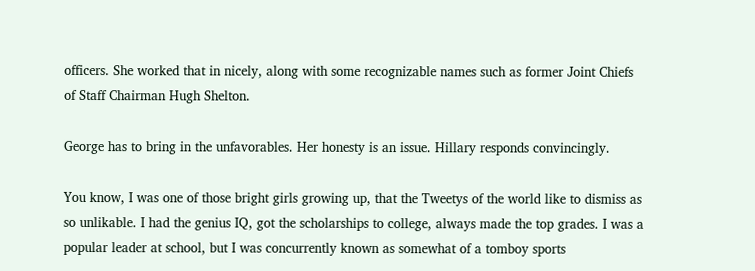officers. She worked that in nicely, along with some recognizable names such as former Joint Chiefs of Staff Chairman Hugh Shelton.

George has to bring in the unfavorables. Her honesty is an issue. Hillary responds convincingly.

You know, I was one of those bright girls growing up, that the Tweetys of the world like to dismiss as so unlikable. I had the genius IQ, got the scholarships to college, always made the top grades. I was a popular leader at school, but I was concurrently known as somewhat of a tomboy sports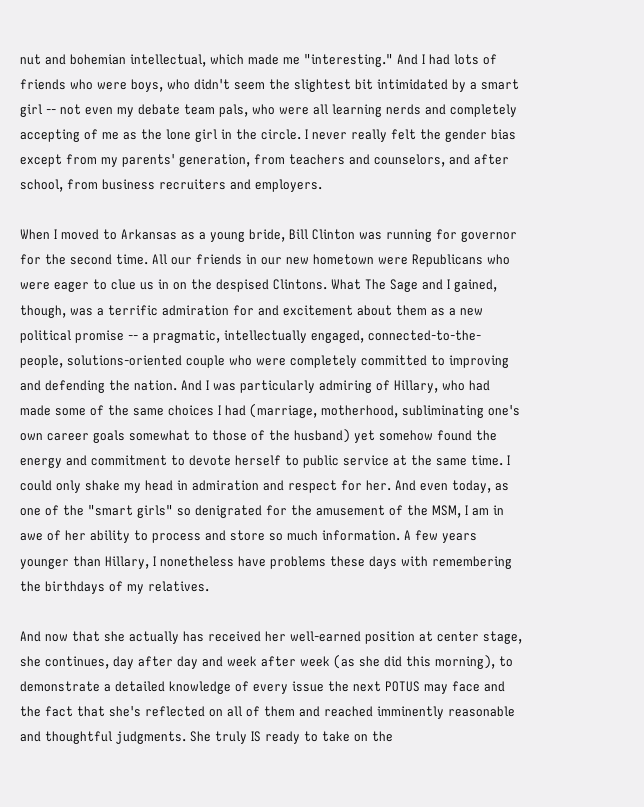nut and bohemian intellectual, which made me "interesting." And I had lots of friends who were boys, who didn't seem the slightest bit intimidated by a smart girl -- not even my debate team pals, who were all learning nerds and completely accepting of me as the lone girl in the circle. I never really felt the gender bias except from my parents' generation, from teachers and counselors, and after school, from business recruiters and employers.

When I moved to Arkansas as a young bride, Bill Clinton was running for governor for the second time. All our friends in our new hometown were Republicans who were eager to clue us in on the despised Clintons. What The Sage and I gained, though, was a terrific admiration for and excitement about them as a new political promise -- a pragmatic, intellectually engaged, connected-to-the-people, solutions-oriented couple who were completely committed to improving and defending the nation. And I was particularly admiring of Hillary, who had made some of the same choices I had (marriage, motherhood, subliminating one's own career goals somewhat to those of the husband) yet somehow found the energy and commitment to devote herself to public service at the same time. I could only shake my head in admiration and respect for her. And even today, as one of the "smart girls" so denigrated for the amusement of the MSM, I am in awe of her ability to process and store so much information. A few years younger than Hillary, I nonetheless have problems these days with remembering the birthdays of my relatives.

And now that she actually has received her well-earned position at center stage, she continues, day after day and week after week (as she did this morning), to demonstrate a detailed knowledge of every issue the next POTUS may face and the fact that she's reflected on all of them and reached imminently reasonable and thoughtful judgments. She truly IS ready to take on the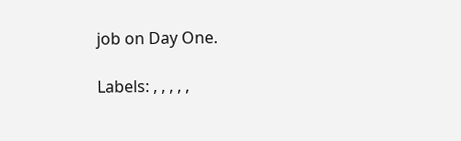job on Day One.

Labels: , , , , ,